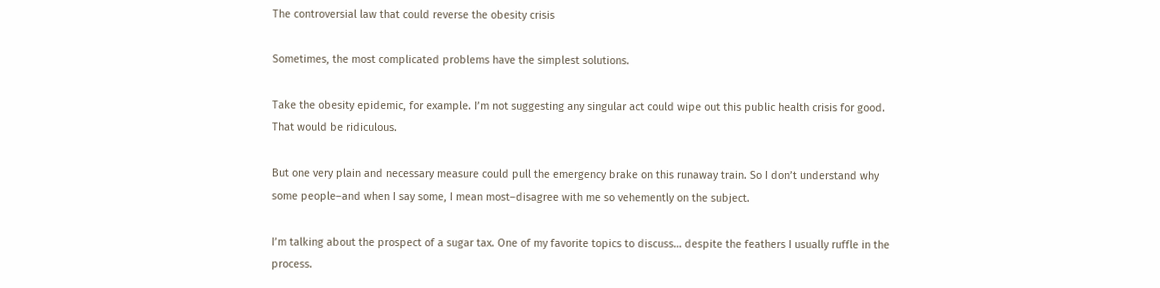The controversial law that could reverse the obesity crisis

Sometimes, the most complicated problems have the simplest solutions.

Take the obesity epidemic, for example. I’m not suggesting any singular act could wipe out this public health crisis for good. That would be ridiculous.

But one very plain and necessary measure could pull the emergency brake on this runaway train. So I don’t understand why some people–and when I say some, I mean most–disagree with me so vehemently on the subject.

I’m talking about the prospect of a sugar tax. One of my favorite topics to discuss… despite the feathers I usually ruffle in the process.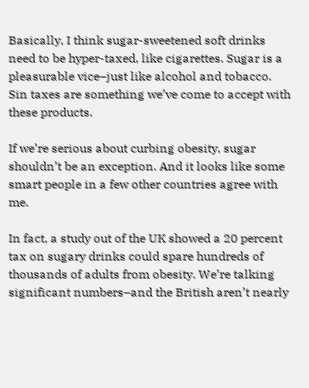Basically, I think sugar-sweetened soft drinks need to be hyper-taxed, like cigarettes. Sugar is a pleasurable vice–just like alcohol and tobacco. Sin taxes are something we’ve come to accept with these products.

If we’re serious about curbing obesity, sugar shouldn’t be an exception. And it looks like some smart people in a few other countries agree with me.

In fact, a study out of the UK showed a 20 percent tax on sugary drinks could spare hundreds of thousands of adults from obesity. We’re talking significant numbers–and the British aren’t nearly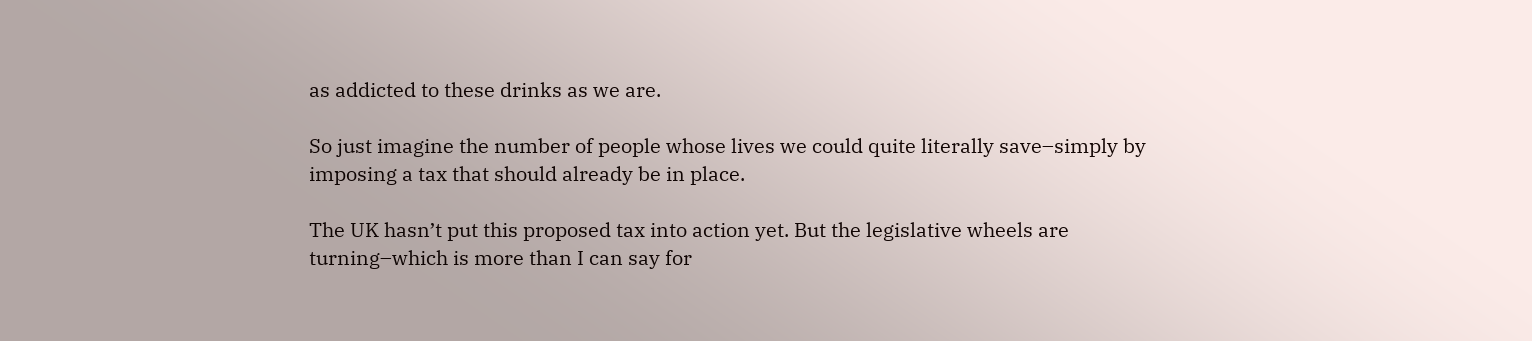as addicted to these drinks as we are.

So just imagine the number of people whose lives we could quite literally save–simply by imposing a tax that should already be in place.

The UK hasn’t put this proposed tax into action yet. But the legislative wheels are turning–which is more than I can say for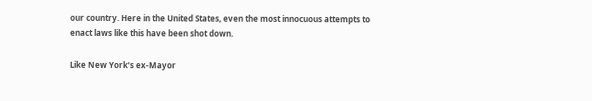our country. Here in the United States, even the most innocuous attempts to enact laws like this have been shot down.

Like New York’s ex-Mayor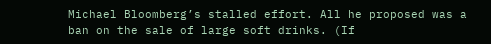Michael Bloomberg’s stalled effort. All he proposed was a ban on the sale of large soft drinks. (If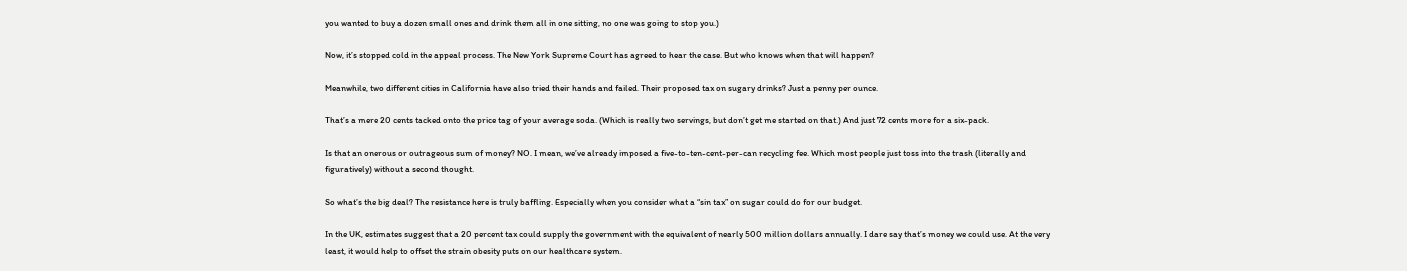you wanted to buy a dozen small ones and drink them all in one sitting, no one was going to stop you.)

Now, it’s stopped cold in the appeal process. The New York Supreme Court has agreed to hear the case. But who knows when that will happen?

Meanwhile, two different cities in California have also tried their hands and failed. Their proposed tax on sugary drinks? Just a penny per ounce.

That’s a mere 20 cents tacked onto the price tag of your average soda. (Which is really two servings, but don’t get me started on that.) And just 72 cents more for a six-pack.

Is that an onerous or outrageous sum of money? NO. I mean, we’ve already imposed a five-to-ten-cent-per-can recycling fee. Which most people just toss into the trash (literally and figuratively) without a second thought.

So what’s the big deal? The resistance here is truly baffling. Especially when you consider what a “sin tax” on sugar could do for our budget.

In the UK, estimates suggest that a 20 percent tax could supply the government with the equivalent of nearly 500 million dollars annually. I dare say that’s money we could use. At the very least, it would help to offset the strain obesity puts on our healthcare system.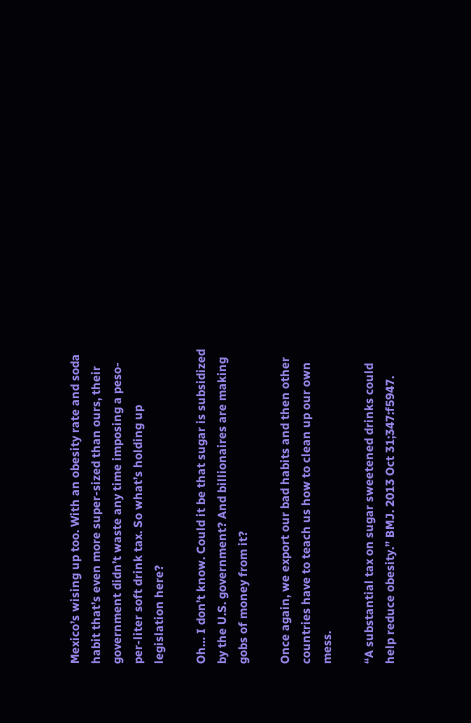Mexico’s wising up too. With an obesity rate and soda habit that’s even more super-sized than ours, their government didn’t waste any time imposing a peso-per-liter soft drink tax. So what’s holding up legislation here?

Oh… I don’t know. Could it be that sugar is subsidized by the U.S. government? And billionaires are making gobs of money from it?

Once again, we export our bad habits and then other countries have to teach us how to clean up our own mess.

“A substantial tax on sugar sweetened drinks could help reduce obesity.” BMJ. 2013 Oct 31;347:f5947.